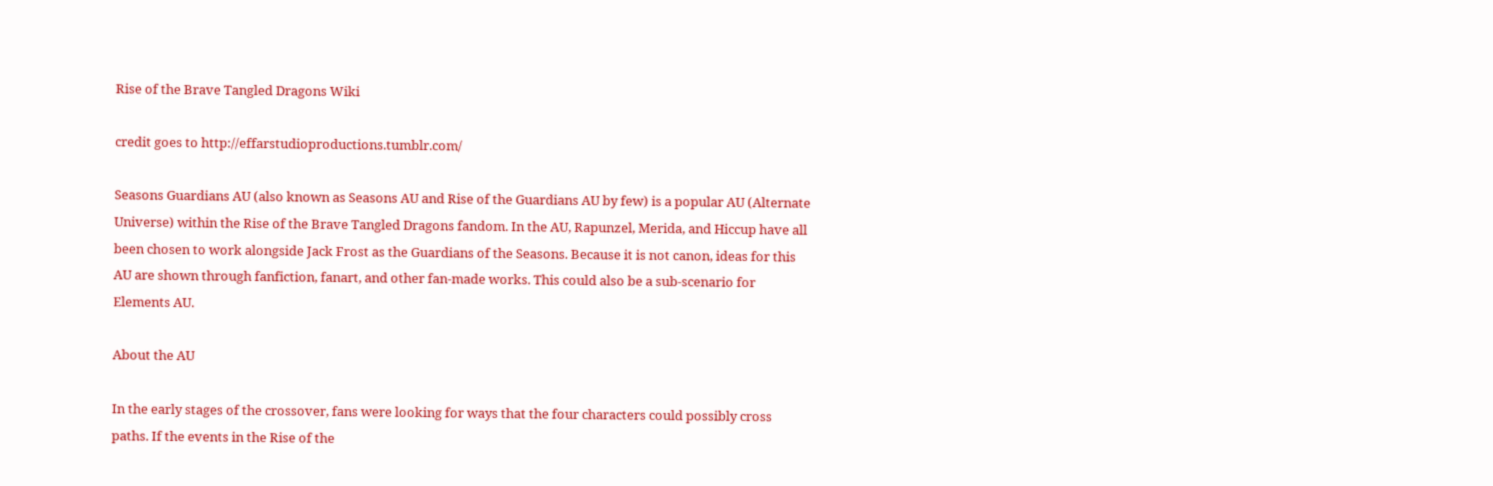Rise of the Brave Tangled Dragons Wiki

credit goes to http://effarstudioproductions.tumblr.com/

Seasons Guardians AU (also known as Seasons AU and Rise of the Guardians AU by few) is a popular AU (Alternate Universe) within the Rise of the Brave Tangled Dragons fandom. In the AU, Rapunzel, Merida, and Hiccup have all been chosen to work alongside Jack Frost as the Guardians of the Seasons. Because it is not canon, ideas for this AU are shown through fanfiction, fanart, and other fan-made works. This could also be a sub-scenario for Elements AU.

About the AU

In the early stages of the crossover, fans were looking for ways that the four characters could possibly cross paths. If the events in the Rise of the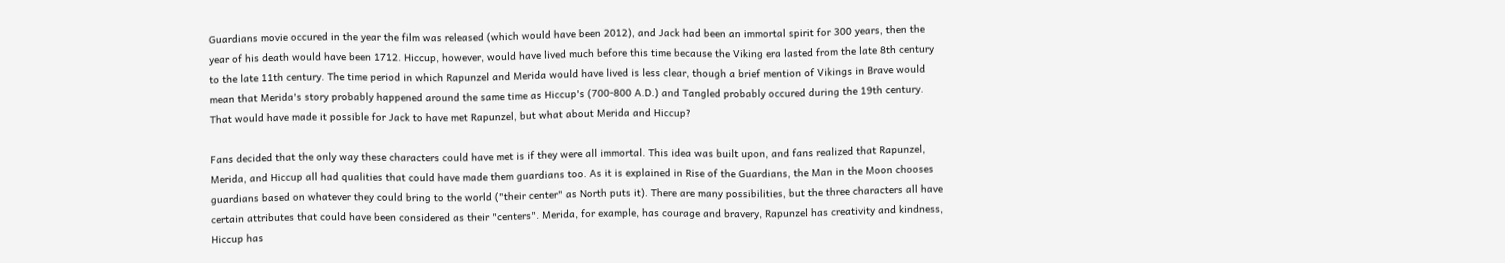Guardians movie occured in the year the film was released (which would have been 2012), and Jack had been an immortal spirit for 300 years, then the year of his death would have been 1712. Hiccup, however, would have lived much before this time because the Viking era lasted from the late 8th century to the late 11th century. The time period in which Rapunzel and Merida would have lived is less clear, though a brief mention of Vikings in Brave would mean that Merida's story probably happened around the same time as Hiccup's (700-800 A.D.) and Tangled probably occured during the 19th century. That would have made it possible for Jack to have met Rapunzel, but what about Merida and Hiccup?

Fans decided that the only way these characters could have met is if they were all immortal. This idea was built upon, and fans realized that Rapunzel, Merida, and Hiccup all had qualities that could have made them guardians too. As it is explained in Rise of the Guardians, the Man in the Moon chooses guardians based on whatever they could bring to the world ("their center" as North puts it). There are many possibilities, but the three characters all have certain attributes that could have been considered as their "centers". Merida, for example, has courage and bravery, Rapunzel has creativity and kindness, Hiccup has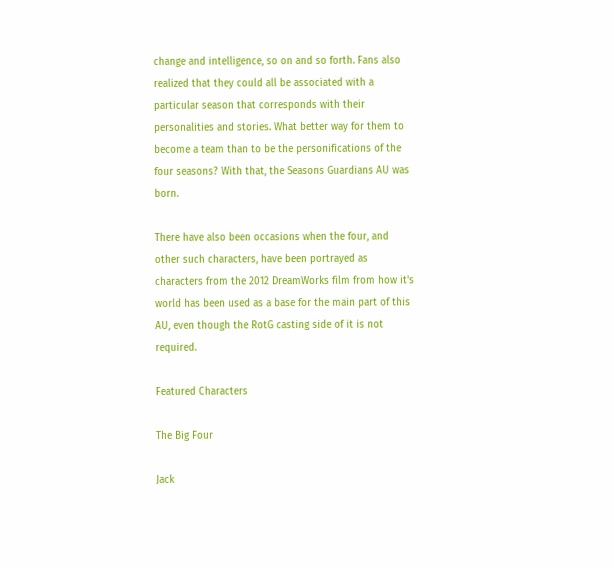change and intelligence, so on and so forth. Fans also realized that they could all be associated with a particular season that corresponds with their personalities and stories. What better way for them to become a team than to be the personifications of the four seasons? With that, the Seasons Guardians AU was born.

There have also been occasions when the four, and other such characters, have been portrayed as characters from the 2012 DreamWorks film from how it's world has been used as a base for the main part of this AU, even though the RotG casting side of it is not required.

Featured Characters

The Big Four

Jack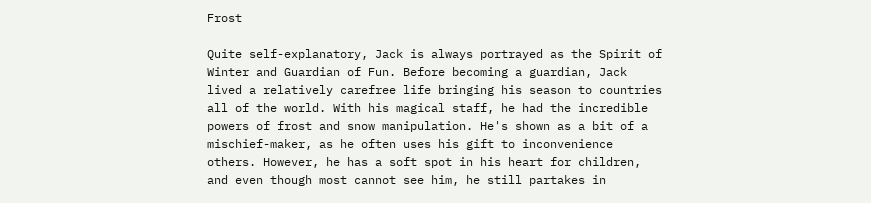Frost

Quite self-explanatory, Jack is always portrayed as the Spirit of Winter and Guardian of Fun. Before becoming a guardian, Jack lived a relatively carefree life bringing his season to countries all of the world. With his magical staff, he had the incredible powers of frost and snow manipulation. He's shown as a bit of a mischief-maker, as he often uses his gift to inconvenience others. However, he has a soft spot in his heart for children, and even though most cannot see him, he still partakes in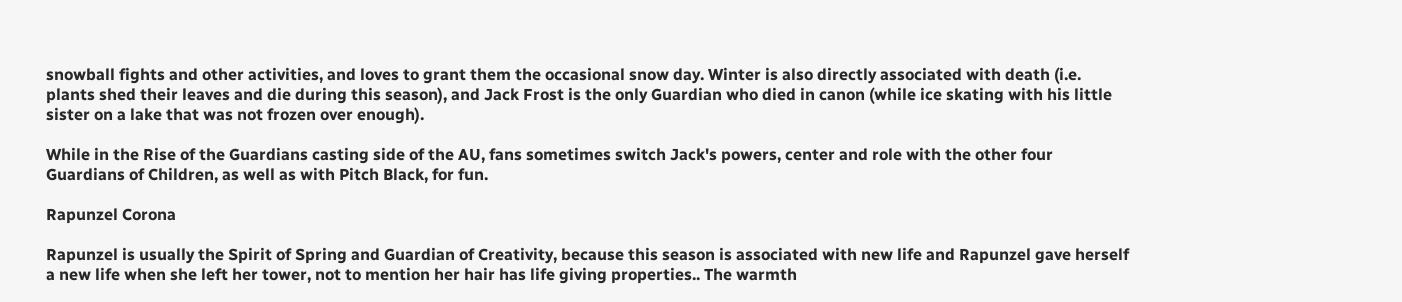snowball fights and other activities, and loves to grant them the occasional snow day. Winter is also directly associated with death (i.e. plants shed their leaves and die during this season), and Jack Frost is the only Guardian who died in canon (while ice skating with his little sister on a lake that was not frozen over enough).

While in the Rise of the Guardians casting side of the AU, fans sometimes switch Jack's powers, center and role with the other four Guardians of Children, as well as with Pitch Black, for fun.

Rapunzel Corona

Rapunzel is usually the Spirit of Spring and Guardian of Creativity, because this season is associated with new life and Rapunzel gave herself a new life when she left her tower, not to mention her hair has life giving properties.. The warmth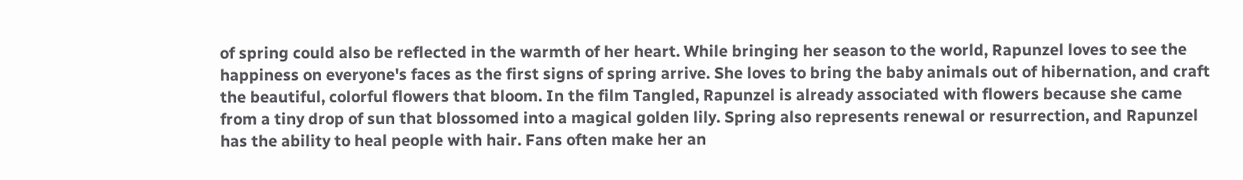of spring could also be reflected in the warmth of her heart. While bringing her season to the world, Rapunzel loves to see the happiness on everyone's faces as the first signs of spring arrive. She loves to bring the baby animals out of hibernation, and craft the beautiful, colorful flowers that bloom. In the film Tangled, Rapunzel is already associated with flowers because she came from a tiny drop of sun that blossomed into a magical golden lily. Spring also represents renewal or resurrection, and Rapunzel has the ability to heal people with hair. Fans often make her an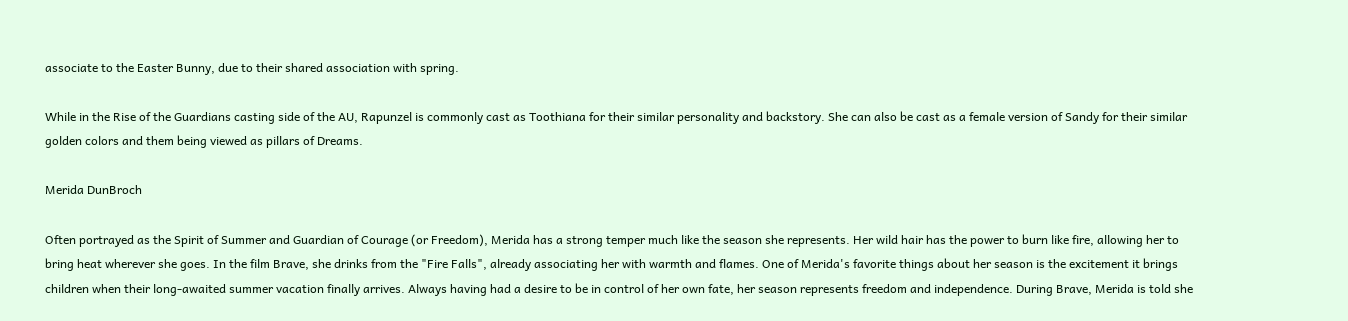associate to the Easter Bunny, due to their shared association with spring.

While in the Rise of the Guardians casting side of the AU, Rapunzel is commonly cast as Toothiana for their similar personality and backstory. She can also be cast as a female version of Sandy for their similar golden colors and them being viewed as pillars of Dreams.

Merida DunBroch

Often portrayed as the Spirit of Summer and Guardian of Courage (or Freedom), Merida has a strong temper much like the season she represents. Her wild hair has the power to burn like fire, allowing her to bring heat wherever she goes. In the film Brave, she drinks from the "Fire Falls", already associating her with warmth and flames. One of Merida's favorite things about her season is the excitement it brings children when their long-awaited summer vacation finally arrives. Always having had a desire to be in control of her own fate, her season represents freedom and independence. During Brave, Merida is told she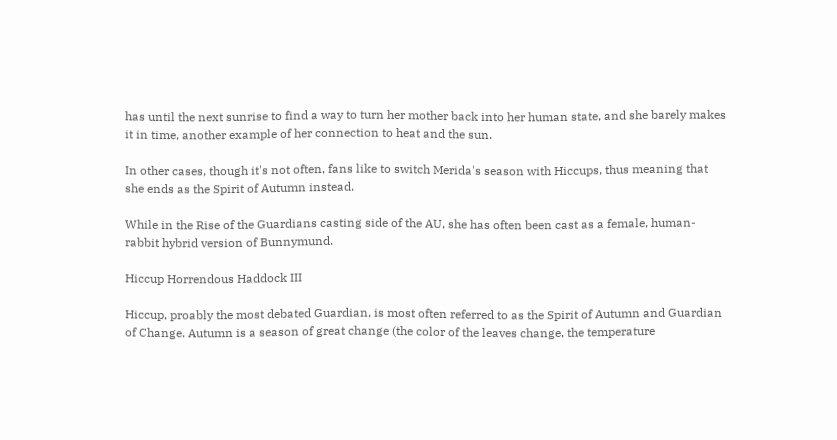has until the next sunrise to find a way to turn her mother back into her human state, and she barely makes it in time, another example of her connection to heat and the sun.

In other cases, though it's not often, fans like to switch Merida's season with Hiccups, thus meaning that she ends as the Spirit of Autumn instead.

While in the Rise of the Guardians casting side of the AU, she has often been cast as a female, human-rabbit hybrid version of Bunnymund.

Hiccup Horrendous Haddock III

Hiccup, proably the most debated Guardian, is most often referred to as the Spirit of Autumn and Guardian of Change. Autumn is a season of great change (the color of the leaves change, the temperature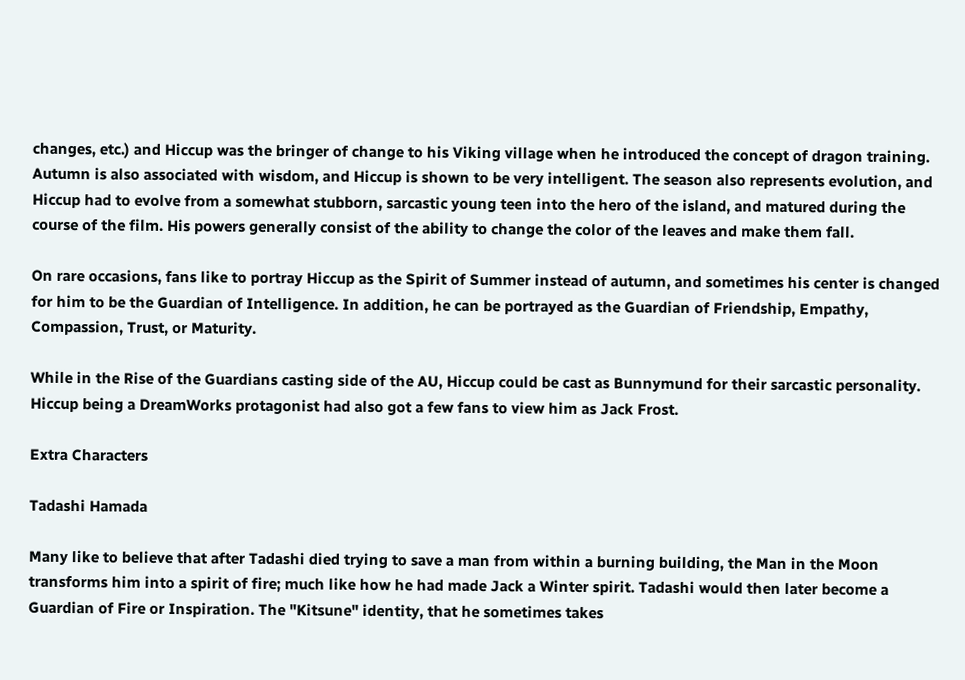changes, etc.) and Hiccup was the bringer of change to his Viking village when he introduced the concept of dragon training. Autumn is also associated with wisdom, and Hiccup is shown to be very intelligent. The season also represents evolution, and Hiccup had to evolve from a somewhat stubborn, sarcastic young teen into the hero of the island, and matured during the course of the film. His powers generally consist of the ability to change the color of the leaves and make them fall.

On rare occasions, fans like to portray Hiccup as the Spirit of Summer instead of autumn, and sometimes his center is changed for him to be the Guardian of Intelligence. In addition, he can be portrayed as the Guardian of Friendship, Empathy, Compassion, Trust, or Maturity.

While in the Rise of the Guardians casting side of the AU, Hiccup could be cast as Bunnymund for their sarcastic personality. Hiccup being a DreamWorks protagonist had also got a few fans to view him as Jack Frost.

Extra Characters

Tadashi Hamada

Many like to believe that after Tadashi died trying to save a man from within a burning building, the Man in the Moon transforms him into a spirit of fire; much like how he had made Jack a Winter spirit. Tadashi would then later become a Guardian of Fire or Inspiration. The "Kitsune" identity, that he sometimes takes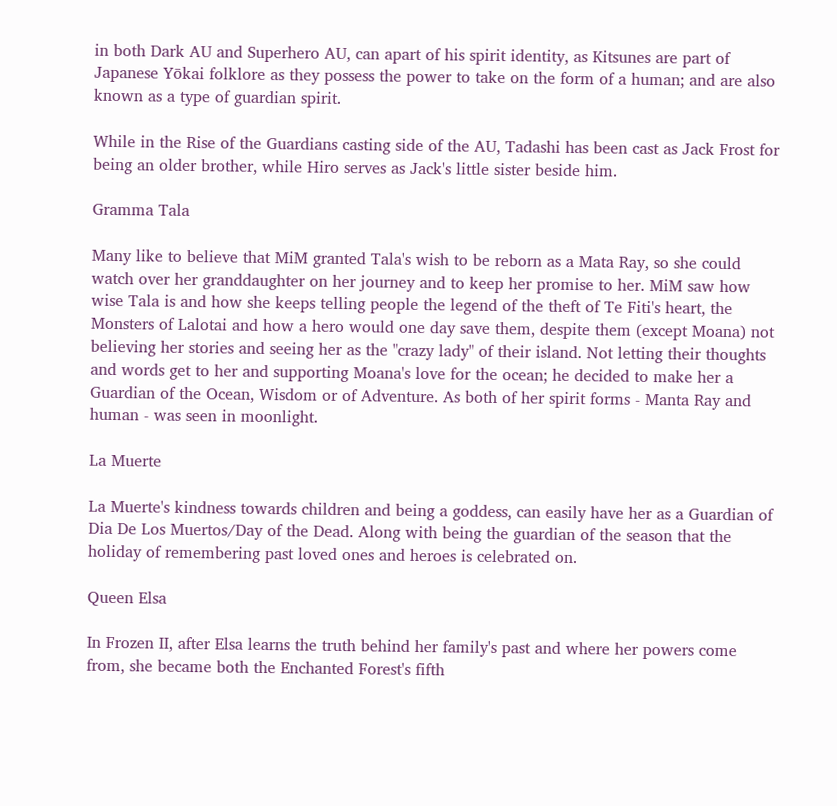in both Dark AU and Superhero AU, can apart of his spirit identity, as Kitsunes are part of Japanese Yōkai folklore as they possess the power to take on the form of a human; and are also known as a type of guardian spirit.

While in the Rise of the Guardians casting side of the AU, Tadashi has been cast as Jack Frost for being an older brother, while Hiro serves as Jack's little sister beside him.

Gramma Tala

Many like to believe that MiM granted Tala's wish to be reborn as a Mata Ray, so she could watch over her granddaughter on her journey and to keep her promise to her. MiM saw how wise Tala is and how she keeps telling people the legend of the theft of Te Fiti's heart, the Monsters of Lalotai and how a hero would one day save them, despite them (except Moana) not believing her stories and seeing her as the "crazy lady" of their island. Not letting their thoughts and words get to her and supporting Moana's love for the ocean; he decided to make her a Guardian of the Ocean, Wisdom or of Adventure. As both of her spirit forms - Manta Ray and human - was seen in moonlight.

La Muerte

La Muerte's kindness towards children and being a goddess, can easily have her as a Guardian of Dia De Los Muertos/Day of the Dead. Along with being the guardian of the season that the holiday of remembering past loved ones and heroes is celebrated on.

Queen Elsa

In Frozen II, after Elsa learns the truth behind her family's past and where her powers come from, she became both the Enchanted Forest's fifth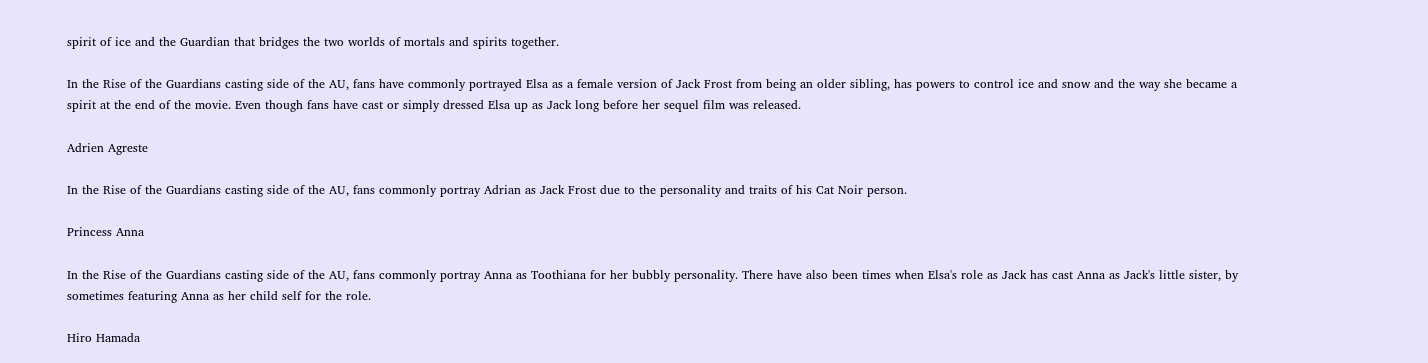spirit of ice and the Guardian that bridges the two worlds of mortals and spirits together.

In the Rise of the Guardians casting side of the AU, fans have commonly portrayed Elsa as a female version of Jack Frost from being an older sibling, has powers to control ice and snow and the way she became a spirit at the end of the movie. Even though fans have cast or simply dressed Elsa up as Jack long before her sequel film was released.

Adrien Agreste

In the Rise of the Guardians casting side of the AU, fans commonly portray Adrian as Jack Frost due to the personality and traits of his Cat Noir person.

Princess Anna

In the Rise of the Guardians casting side of the AU, fans commonly portray Anna as Toothiana for her bubbly personality. There have also been times when Elsa's role as Jack has cast Anna as Jack's little sister, by sometimes featuring Anna as her child self for the role.

Hiro Hamada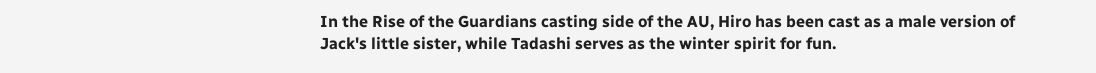In the Rise of the Guardians casting side of the AU, Hiro has been cast as a male version of Jack's little sister, while Tadashi serves as the winter spirit for fun.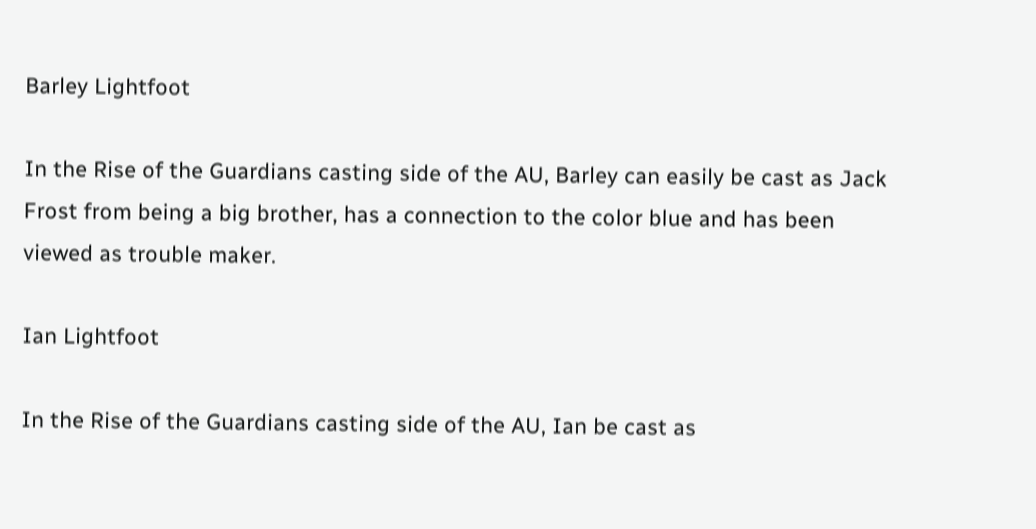Barley Lightfoot

In the Rise of the Guardians casting side of the AU, Barley can easily be cast as Jack Frost from being a big brother, has a connection to the color blue and has been viewed as trouble maker.

Ian Lightfoot

In the Rise of the Guardians casting side of the AU, Ian be cast as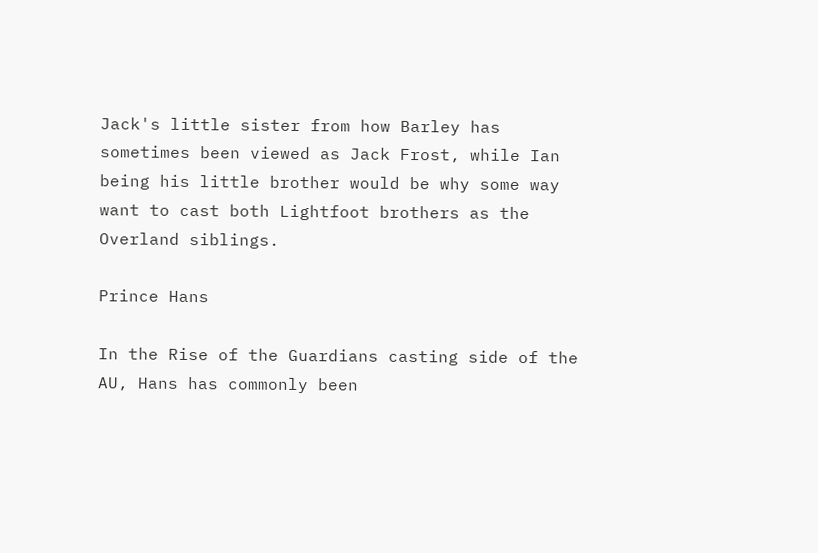Jack's little sister from how Barley has sometimes been viewed as Jack Frost, while Ian being his little brother would be why some way want to cast both Lightfoot brothers as the Overland siblings.

Prince Hans

In the Rise of the Guardians casting side of the AU, Hans has commonly been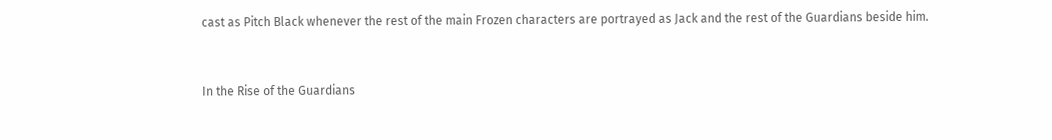cast as Pitch Black whenever the rest of the main Frozen characters are portrayed as Jack and the rest of the Guardians beside him.


In the Rise of the Guardians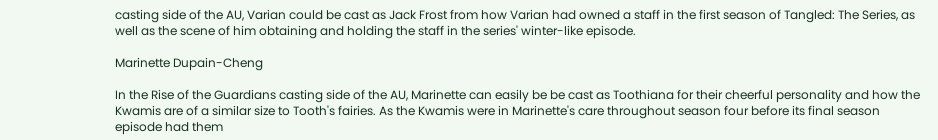casting side of the AU, Varian could be cast as Jack Frost from how Varian had owned a staff in the first season of Tangled: The Series, as well as the scene of him obtaining and holding the staff in the series' winter-like episode.

Marinette Dupain-Cheng

In the Rise of the Guardians casting side of the AU, Marinette can easily be be cast as Toothiana for their cheerful personality and how the Kwamis are of a similar size to Tooth's fairies. As the Kwamis were in Marinette's care throughout season four before its final season episode had them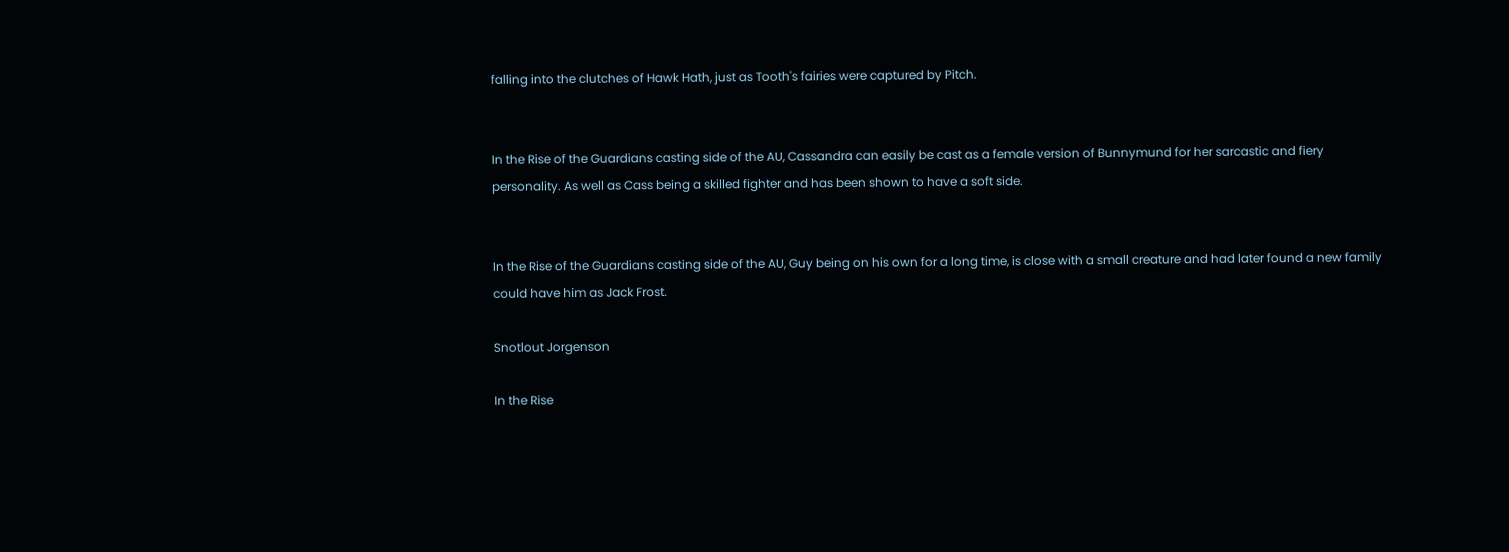falling into the clutches of Hawk Hath, just as Tooth's fairies were captured by Pitch.


In the Rise of the Guardians casting side of the AU, Cassandra can easily be cast as a female version of Bunnymund for her sarcastic and fiery personality. As well as Cass being a skilled fighter and has been shown to have a soft side.


In the Rise of the Guardians casting side of the AU, Guy being on his own for a long time, is close with a small creature and had later found a new family could have him as Jack Frost.

Snotlout Jorgenson

In the Rise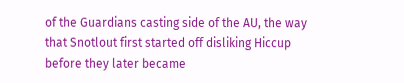of the Guardians casting side of the AU, the way that Snotlout first started off disliking Hiccup before they later became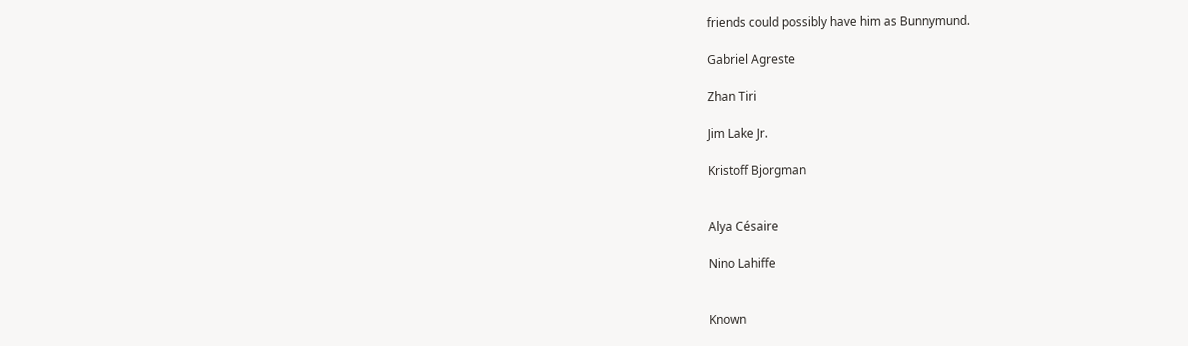friends could possibly have him as Bunnymund.

Gabriel Agreste

Zhan Tiri

Jim Lake Jr.

Kristoff Bjorgman


Alya Césaire

Nino Lahiffe


Known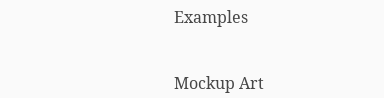Examples


Mockup Art